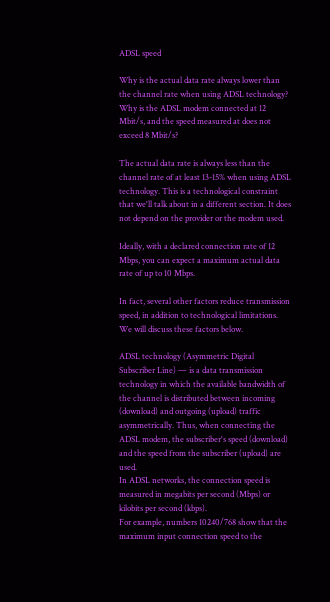ADSL speed

Why is the actual data rate always lower than the channel rate when using ADSL technology? Why is the ADSL modem connected at 12 Mbit/s, and the speed measured at does not exceed 8 Mbit/s?

The actual data rate is always less than the channel rate of at least 13-15% when using ADSL technology. This is a technological constraint that we'll talk about in a different section. It does not depend on the provider or the modem used.

Ideally, with a declared connection rate of 12 Mbps, you can expect a maximum actual data rate of up to 10 Mbps.

In fact, several other factors reduce transmission speed, in addition to technological limitations. We will discuss these factors below.

ADSL technology (Asymmetric Digital Subscriber Line) — is a data transmission technology in which the available bandwidth of the channel is distributed between incoming (download) and outgoing (upload) traffic asymmetrically. Thus, when connecting the ADSL modem, the subscriber's speed (download) and the speed from the subscriber (upload) are used.
In ADSL networks, the connection speed is measured in megabits per second (Mbps) or kilobits per second (kbps).
For example, numbers 10240/768 show that the maximum input connection speed to the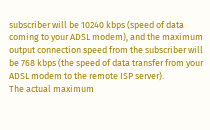subscriber will be 10240 kbps (speed of data coming to your ADSL modem), and the maximum output connection speed from the subscriber will be 768 kbps (the speed of data transfer from your ADSL modem to the remote ISP server).
The actual maximum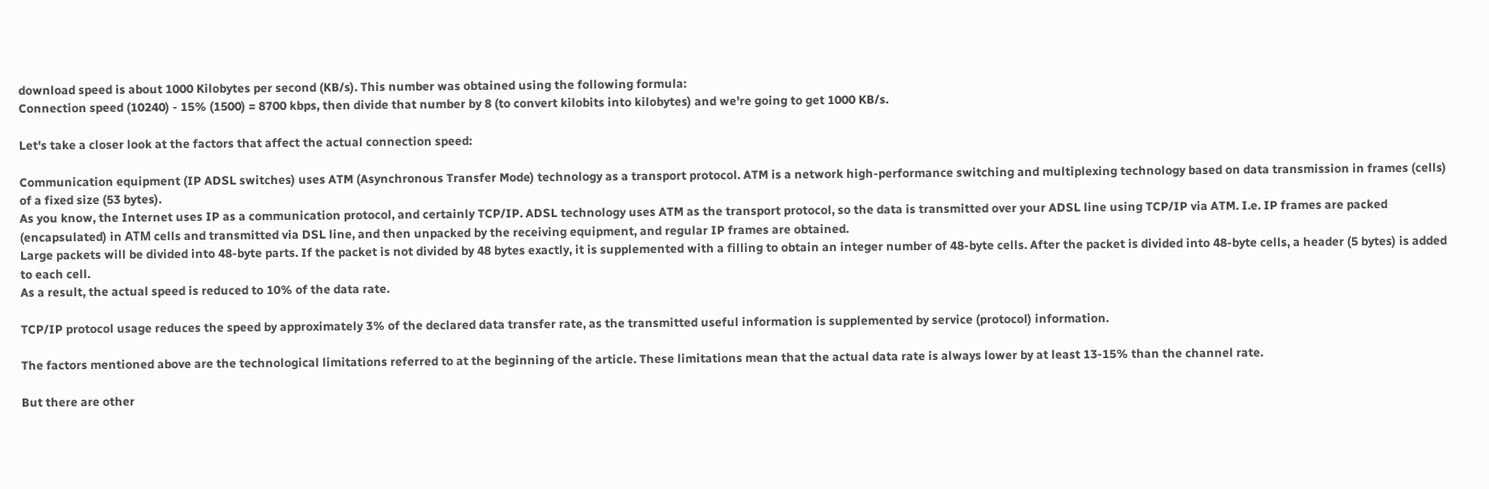download speed is about 1000 Kilobytes per second (KB/s). This number was obtained using the following formula:
Connection speed (10240) - 15% (1500) = 8700 kbps, then divide that number by 8 (to convert kilobits into kilobytes) and we're going to get 1000 KB/s.

Let's take a closer look at the factors that affect the actual connection speed:

Communication equipment (IP ADSL switches) uses ATM (Asynchronous Transfer Mode) technology as a transport protocol. ATM is a network high-performance switching and multiplexing technology based on data transmission in frames (cells) of a fixed size (53 bytes).
As you know, the Internet uses IP as a communication protocol, and certainly TCP/IP. ADSL technology uses ATM as the transport protocol, so the data is transmitted over your ADSL line using TCP/IP via ATM. I.e. IP frames are packed (encapsulated) in АТМ cells and transmitted via DSL line, and then unpacked by the receiving equipment, and regular IP frames are obtained.
Large packets will be divided into 48-byte parts. If the packet is not divided by 48 bytes exactly, it is supplemented with a filling to obtain an integer number of 48-byte cells. After the packet is divided into 48-byte cells, a header (5 bytes) is added to each cell.
As a result, the actual speed is reduced to 10% of the data rate.

TCP/IP protocol usage reduces the speed by approximately 3% of the declared data transfer rate, as the transmitted useful information is supplemented by service (protocol) information.

The factors mentioned above are the technological limitations referred to at the beginning of the article. These limitations mean that the actual data rate is always lower by at least 13-15% than the channel rate.

But there are other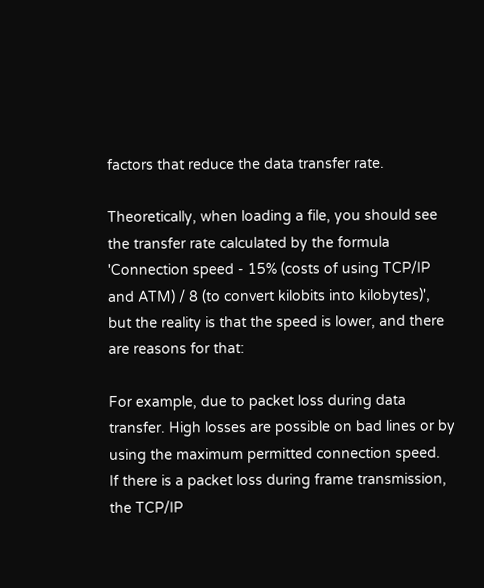factors that reduce the data transfer rate.

Theoretically, when loading a file, you should see the transfer rate calculated by the formula 'Connection speed - 15% (costs of using TCP/IP and ATM) / 8 (to convert kilobits into kilobytes)', but the reality is that the speed is lower, and there are reasons for that:

For example, due to packet loss during data transfer. High losses are possible on bad lines or by using the maximum permitted connection speed.
If there is a packet loss during frame transmission, the TCP/IP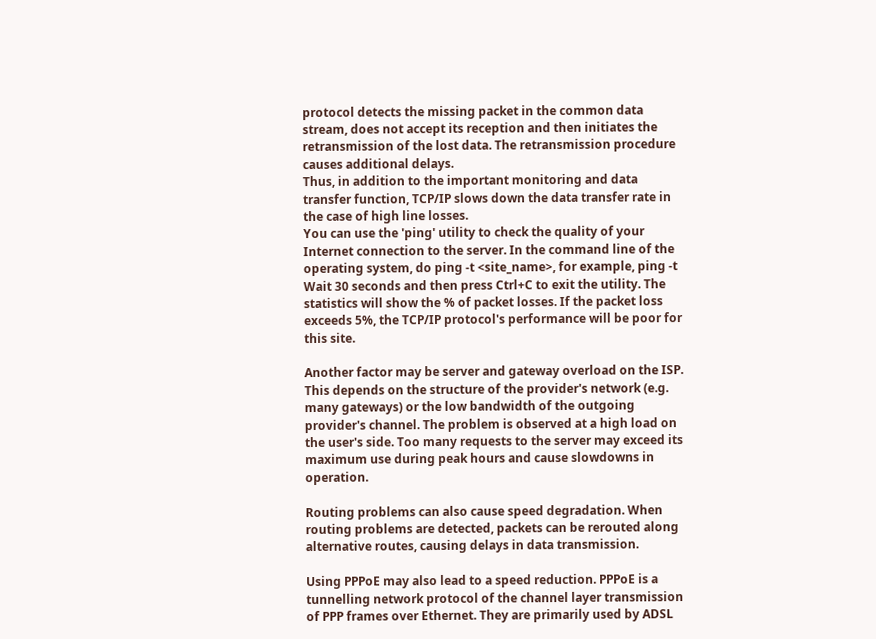protocol detects the missing packet in the common data stream, does not accept its reception and then initiates the retransmission of the lost data. The retransmission procedure causes additional delays.
Thus, in addition to the important monitoring and data transfer function, TCP/IP slows down the data transfer rate in the case of high line losses.
You can use the 'ping' utility to check the quality of your Internet connection to the server. In the command line of the operating system, do ping -t <site_name>, for example, ping -t Wait 30 seconds and then press Ctrl+C to exit the utility. The statistics will show the % of packet losses. If the packet loss exceeds 5%, the TCP/IP protocol's performance will be poor for this site.

Another factor may be server and gateway overload on the ISP. This depends on the structure of the provider's network (e.g. many gateways) or the low bandwidth of the outgoing provider's channel. The problem is observed at a high load on the user's side. Too many requests to the server may exceed its maximum use during peak hours and cause slowdowns in operation.

Routing problems can also cause speed degradation. When routing problems are detected, packets can be rerouted along alternative routes, causing delays in data transmission.

Using PPPoE may also lead to a speed reduction. PPPoE is a tunnelling network protocol of the channel layer transmission of PPP frames over Ethernet. They are primarily used by ADSL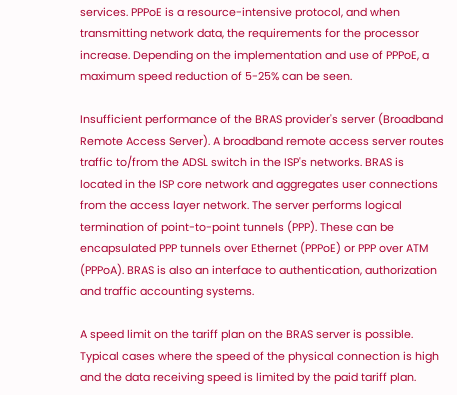services. PPPoE is a resource-intensive protocol, and when transmitting network data, the requirements for the processor increase. Depending on the implementation and use of PPPoE, a maximum speed reduction of 5-25% can be seen.

Insufficient performance of the BRAS provider's server (Broadband Remote Access Server). A broadband remote access server routes traffic to/from the ADSL switch in the ISP's networks. BRAS is located in the ISP core network and aggregates user connections from the access layer network. The server performs logical termination of point-to-point tunnels (PPP). These can be encapsulated PPP tunnels over Ethernet (PPPoE) or PPP over ATM (PPPoA). BRAS is also an interface to authentication, authorization and traffic accounting systems.

A speed limit on the tariff plan on the BRAS server is possible. Typical cases where the speed of the physical connection is high and the data receiving speed is limited by the paid tariff plan.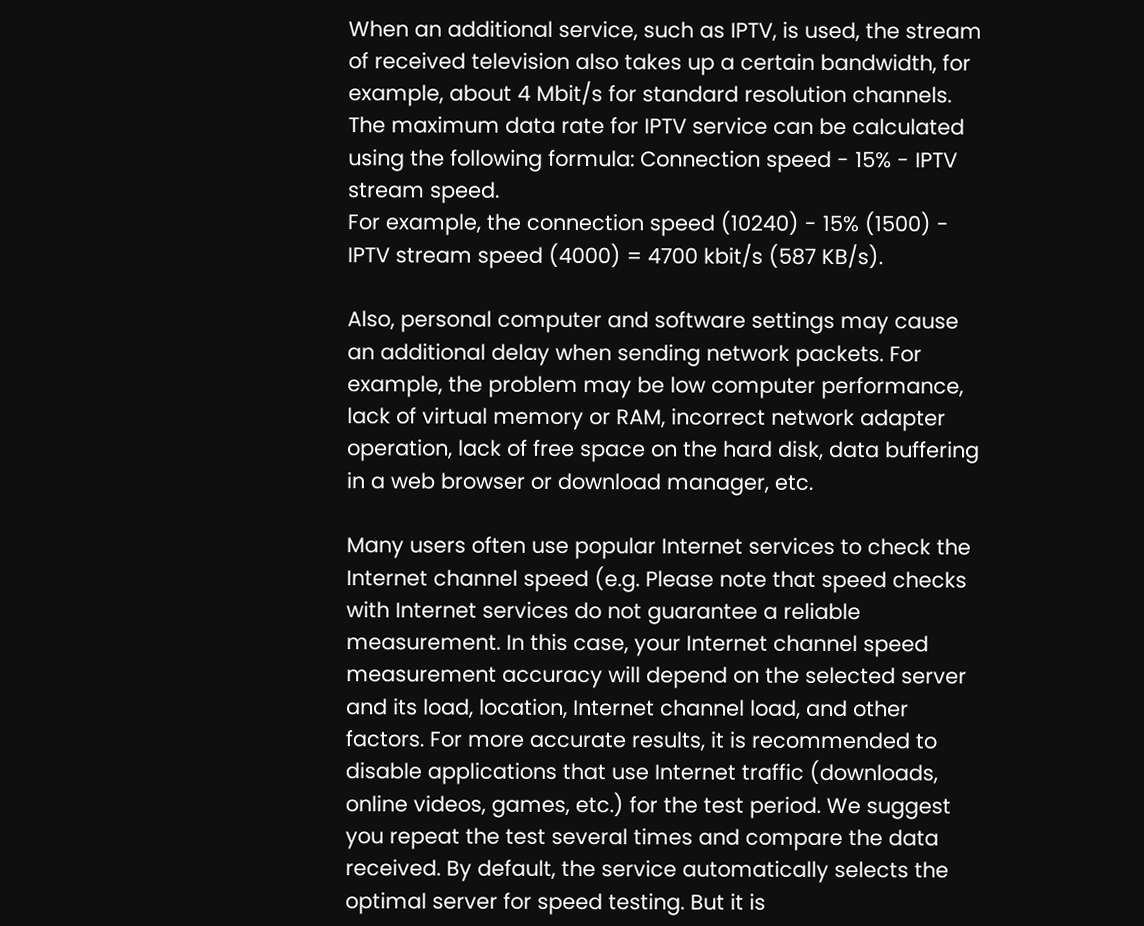When an additional service, such as IPTV, is used, the stream of received television also takes up a certain bandwidth, for example, about 4 Mbit/s for standard resolution channels. The maximum data rate for IPTV service can be calculated using the following formula: Connection speed - 15% - IPTV stream speed.
For example, the connection speed (10240) - 15% (1500) - IPTV stream speed (4000) = 4700 kbit/s (587 KB/s).

Also, personal computer and software settings may cause an additional delay when sending network packets. For example, the problem may be low computer performance, lack of virtual memory or RAM, incorrect network adapter operation, lack of free space on the hard disk, data buffering in a web browser or download manager, etc.

Many users often use popular Internet services to check the Internet channel speed (e.g. Please note that speed checks with Internet services do not guarantee a reliable measurement. In this case, your Internet channel speed measurement accuracy will depend on the selected server and its load, location, Internet channel load, and other factors. For more accurate results, it is recommended to disable applications that use Internet traffic (downloads, online videos, games, etc.) for the test period. We suggest you repeat the test several times and compare the data received. By default, the service automatically selects the optimal server for speed testing. But it is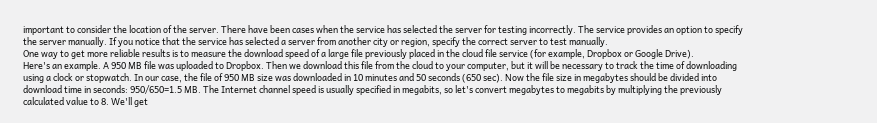important to consider the location of the server. There have been cases when the service has selected the server for testing incorrectly. The service provides an option to specify the server manually. If you notice that the service has selected a server from another city or region, specify the correct server to test manually.
One way to get more reliable results is to measure the download speed of a large file previously placed in the cloud file service (for example, Dropbox or Google Drive).
Here's an example. A 950 MB file was uploaded to Dropbox. Then we download this file from the cloud to your computer, but it will be necessary to track the time of downloading using a clock or stopwatch. In our case, the file of 950 MB size was downloaded in 10 minutes and 50 seconds (650 sec). Now the file size in megabytes should be divided into download time in seconds: 950/650=1.5 MB. The Internet channel speed is usually specified in megabits, so let's convert megabytes to megabits by multiplying the previously calculated value to 8. We'll get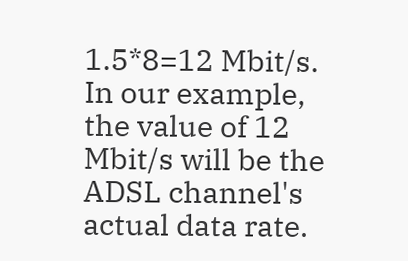1.5*8=12 Mbit/s. In our example, the value of 12 Mbit/s will be the ADSL channel's actual data rate.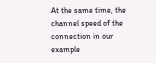At the same time, the channel speed of the connection in our example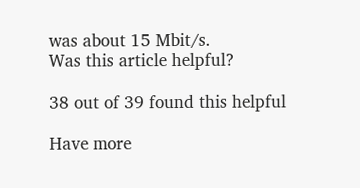was about 15 Mbit/s.
Was this article helpful?

38 out of 39 found this helpful

Have more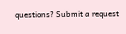questions? Submit a request